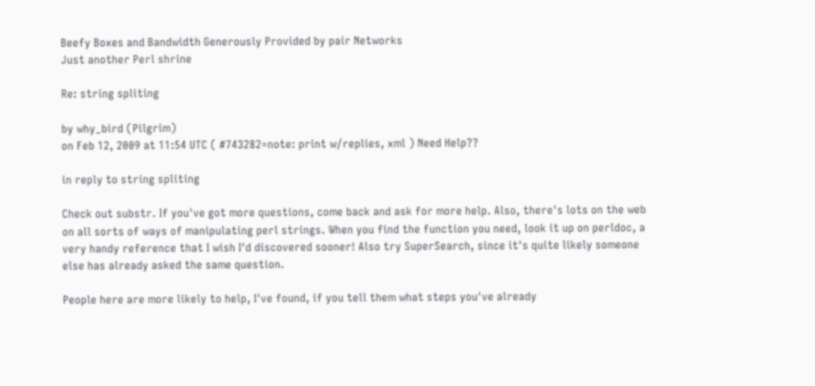Beefy Boxes and Bandwidth Generously Provided by pair Networks
Just another Perl shrine

Re: string spliting

by why_bird (Pilgrim)
on Feb 12, 2009 at 11:54 UTC ( #743282=note: print w/replies, xml ) Need Help??

in reply to string spliting

Check out substr. If you've got more questions, come back and ask for more help. Also, there's lots on the web on all sorts of ways of manipulating perl strings. When you find the function you need, look it up on perldoc, a very handy reference that I wish I'd discovered sooner! Also try SuperSearch, since it's quite likely someone else has already asked the same question.

People here are more likely to help, I've found, if you tell them what steps you've already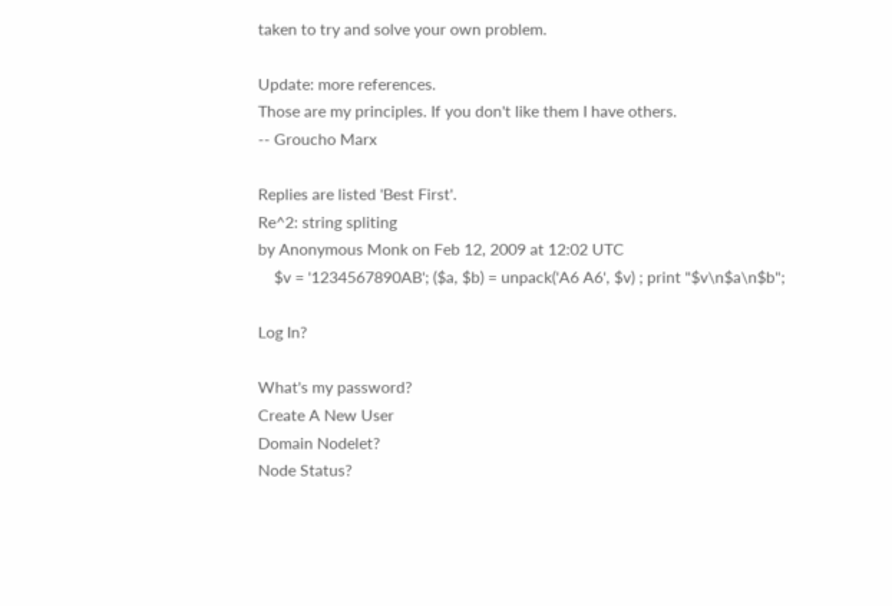taken to try and solve your own problem.

Update: more references.
Those are my principles. If you don't like them I have others.
-- Groucho Marx

Replies are listed 'Best First'.
Re^2: string spliting
by Anonymous Monk on Feb 12, 2009 at 12:02 UTC
    $v = '1234567890AB'; ($a, $b) = unpack('A6 A6', $v) ; print "$v\n$a\n$b";

Log In?

What's my password?
Create A New User
Domain Nodelet?
Node Status?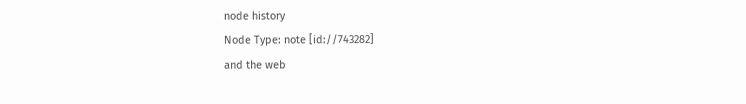node history
Node Type: note [id://743282]
and the web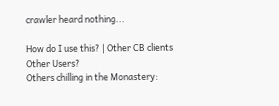crawler heard nothing...

How do I use this? | Other CB clients
Other Users?
Others chilling in the Monastery: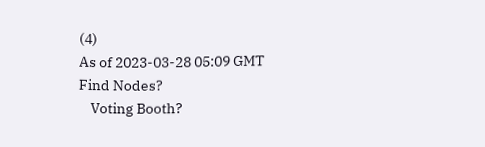(4)
As of 2023-03-28 05:09 GMT
Find Nodes?
    Voting Booth?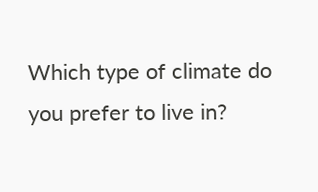Which type of climate do you prefer to live in?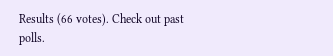Results (66 votes). Check out past polls.